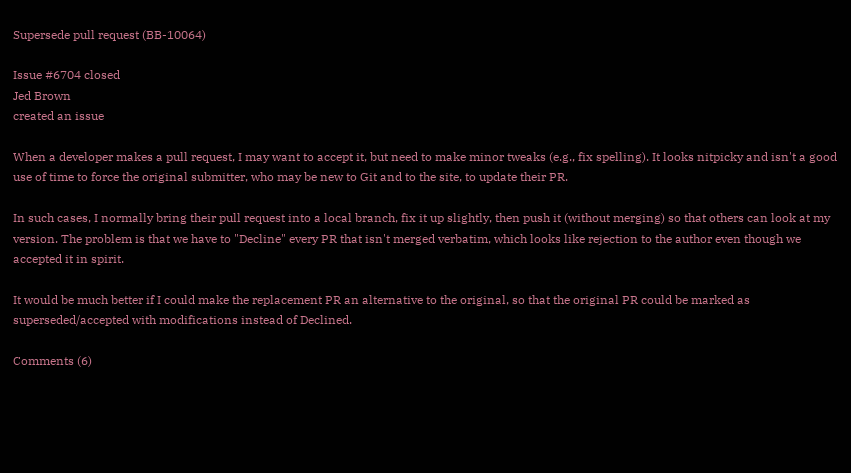Supersede pull request (BB-10064)

Issue #6704 closed
Jed Brown
created an issue

When a developer makes a pull request, I may want to accept it, but need to make minor tweaks (e.g., fix spelling). It looks nitpicky and isn't a good use of time to force the original submitter, who may be new to Git and to the site, to update their PR.

In such cases, I normally bring their pull request into a local branch, fix it up slightly, then push it (without merging) so that others can look at my version. The problem is that we have to "Decline" every PR that isn't merged verbatim, which looks like rejection to the author even though we accepted it in spirit.

It would be much better if I could make the replacement PR an alternative to the original, so that the original PR could be marked as superseded/accepted with modifications instead of Declined.

Comments (6)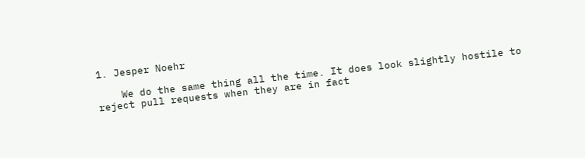1. Jesper Noehr

    We do the same thing all the time. It does look slightly hostile to reject pull requests when they are in fact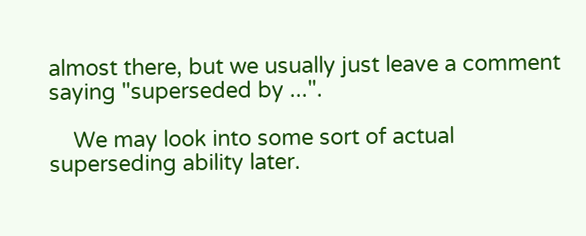almost there, but we usually just leave a comment saying "superseded by ...".

    We may look into some sort of actual superseding ability later.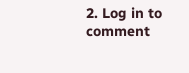2. Log in to comment